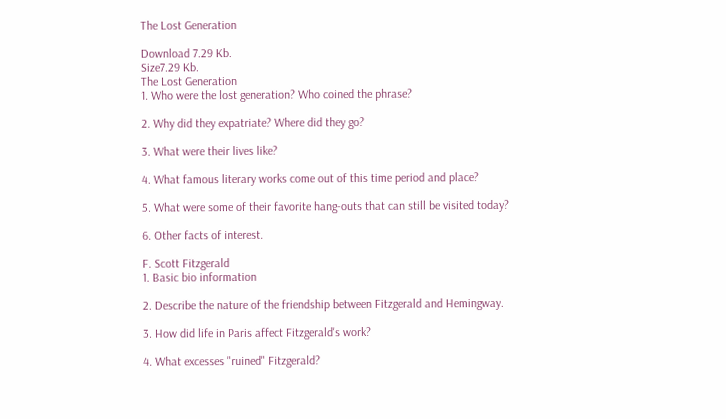The Lost Generation

Download 7.29 Kb.
Size7.29 Kb.
The Lost Generation
1. Who were the lost generation? Who coined the phrase?

2. Why did they expatriate? Where did they go?

3. What were their lives like?

4. What famous literary works come out of this time period and place?

5. What were some of their favorite hang-outs that can still be visited today?

6. Other facts of interest.

F. Scott Fitzgerald
1. Basic bio information

2. Describe the nature of the friendship between Fitzgerald and Hemingway.

3. How did life in Paris affect Fitzgerald's work?

4. What excesses "ruined" Fitzgerald?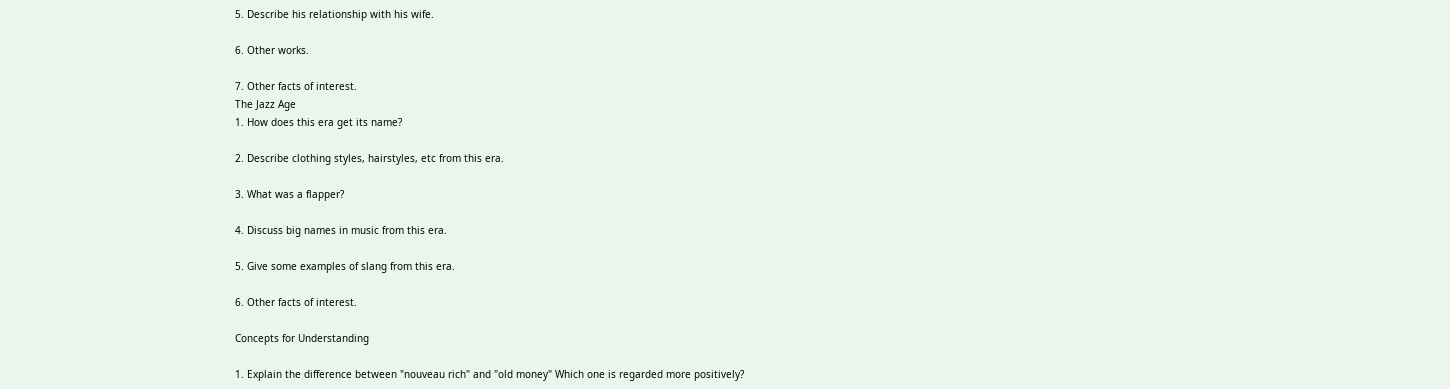5. Describe his relationship with his wife.

6. Other works.

7. Other facts of interest.
The Jazz Age
1. How does this era get its name?

2. Describe clothing styles, hairstyles, etc from this era.

3. What was a flapper?

4. Discuss big names in music from this era.

5. Give some examples of slang from this era.

6. Other facts of interest.

Concepts for Understanding

1. Explain the difference between "nouveau rich" and "old money" Which one is regarded more positively?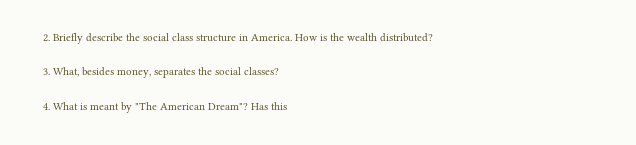2. Briefly describe the social class structure in America. How is the wealth distributed?

3. What, besides money, separates the social classes?

4. What is meant by "The American Dream"? Has this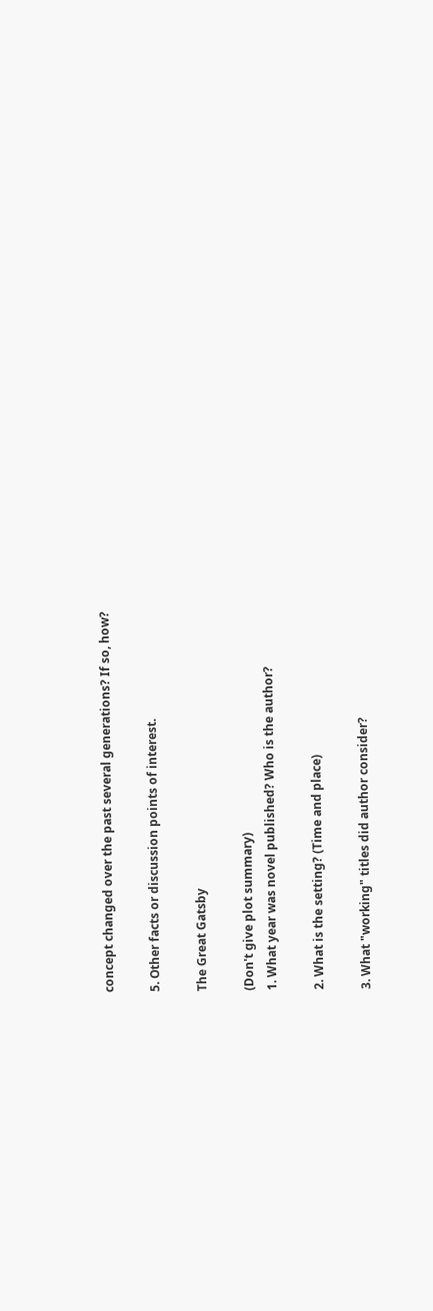concept changed over the past several generations? If so, how?

5. Other facts or discussion points of interest.

The Great Gatsby

(Don't give plot summary)
1. What year was novel published? Who is the author?

2. What is the setting? (Time and place)

3. What "working" titles did author consider?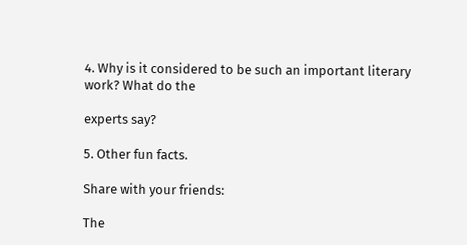4. Why is it considered to be such an important literary work? What do the

experts say?

5. Other fun facts.

Share with your friends:

The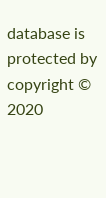database is protected by copyright © 2020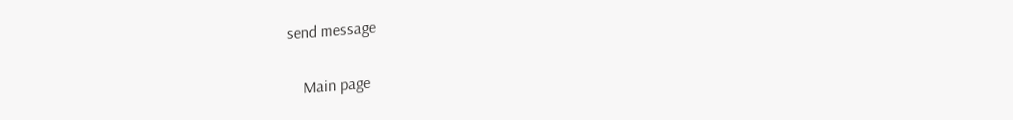send message

    Main page